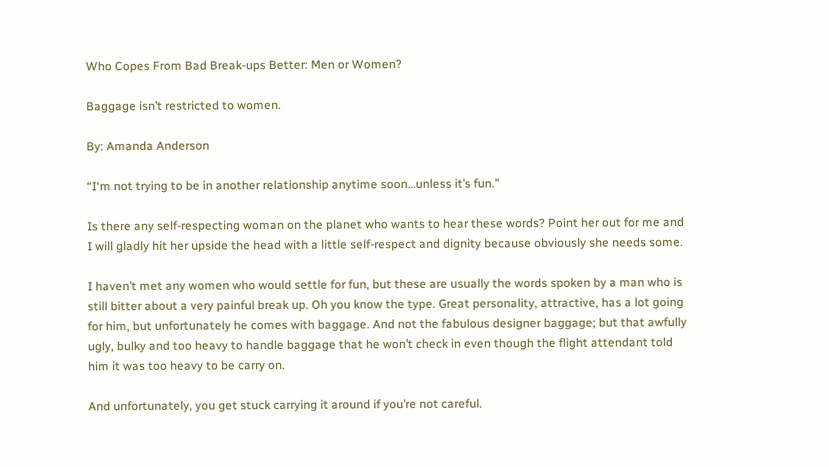Who Copes From Bad Break-ups Better: Men or Women?

Baggage isn’t restricted to women.

By: Amanda Anderson

“I‘m not trying to be in another relationship anytime soon…unless it’s fun.”

Is there any self-respecting woman on the planet who wants to hear these words? Point her out for me and I will gladly hit her upside the head with a little self-respect and dignity because obviously she needs some.

I haven’t met any women who would settle for fun, but these are usually the words spoken by a man who is still bitter about a very painful break up. Oh you know the type. Great personality, attractive, has a lot going for him, but unfortunately he comes with baggage. And not the fabulous designer baggage; but that awfully ugly, bulky and too heavy to handle baggage that he won’t check in even though the flight attendant told him it was too heavy to be carry on.

And unfortunately, you get stuck carrying it around if you’re not careful.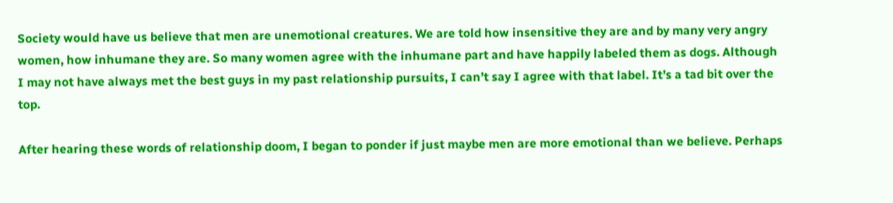Society would have us believe that men are unemotional creatures. We are told how insensitive they are and by many very angry women, how inhumane they are. So many women agree with the inhumane part and have happily labeled them as dogs. Although I may not have always met the best guys in my past relationship pursuits, I can’t say I agree with that label. It’s a tad bit over the top.

After hearing these words of relationship doom, I began to ponder if just maybe men are more emotional than we believe. Perhaps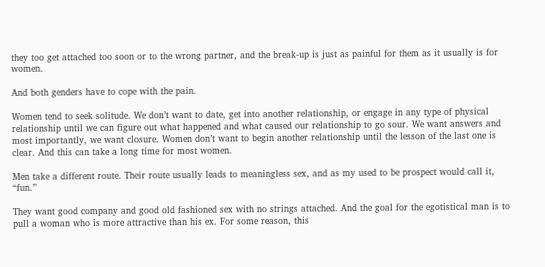they too get attached too soon or to the wrong partner, and the break-up is just as painful for them as it usually is for women.

And both genders have to cope with the pain.

Women tend to seek solitude. We don’t want to date, get into another relationship, or engage in any type of physical relationship until we can figure out what happened and what caused our relationship to go sour. We want answers and most importantly, we want closure. Women don’t want to begin another relationship until the lesson of the last one is clear. And this can take a long time for most women.

Men take a different route. Their route usually leads to meaningless sex, and as my used to be prospect would call it, “fun.”

They want good company and good old fashioned sex with no strings attached. And the goal for the egotistical man is to pull a woman who is more attractive than his ex. For some reason, this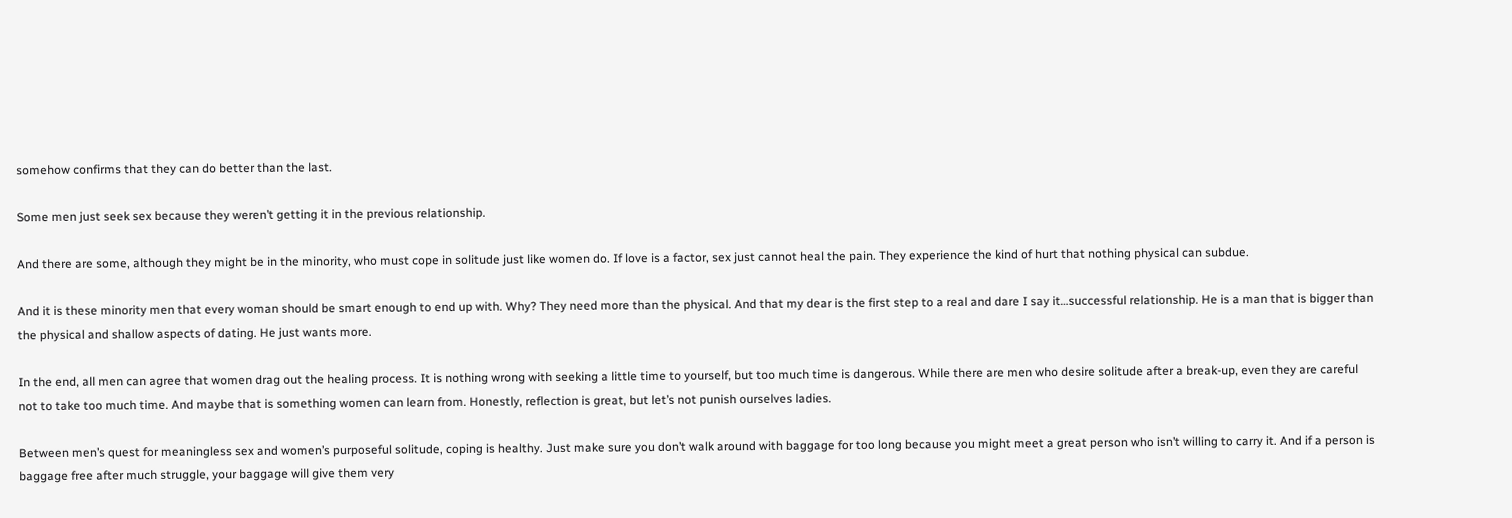somehow confirms that they can do better than the last.

Some men just seek sex because they weren’t getting it in the previous relationship.

And there are some, although they might be in the minority, who must cope in solitude just like women do. If love is a factor, sex just cannot heal the pain. They experience the kind of hurt that nothing physical can subdue.

And it is these minority men that every woman should be smart enough to end up with. Why? They need more than the physical. And that my dear is the first step to a real and dare I say it…successful relationship. He is a man that is bigger than the physical and shallow aspects of dating. He just wants more.

In the end, all men can agree that women drag out the healing process. It is nothing wrong with seeking a little time to yourself, but too much time is dangerous. While there are men who desire solitude after a break-up, even they are careful not to take too much time. And maybe that is something women can learn from. Honestly, reflection is great, but let’s not punish ourselves ladies.

Between men’s quest for meaningless sex and women’s purposeful solitude, coping is healthy. Just make sure you don’t walk around with baggage for too long because you might meet a great person who isn’t willing to carry it. And if a person is baggage free after much struggle, your baggage will give them very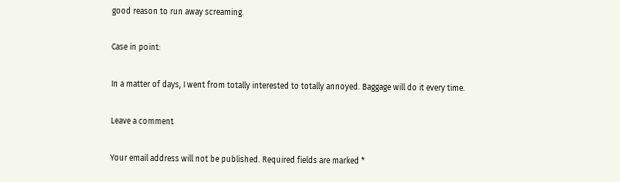good reason to run away screaming.

Case in point:

In a matter of days, I went from totally interested to totally annoyed. Baggage will do it every time.

Leave a comment

Your email address will not be published. Required fields are marked *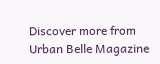Discover more from Urban Belle Magazine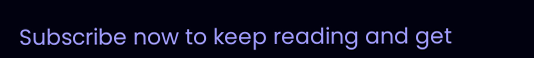Subscribe now to keep reading and get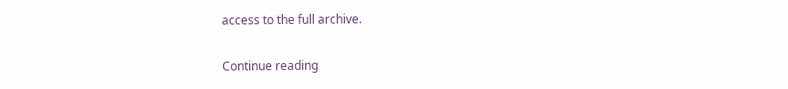access to the full archive.

Continue reading